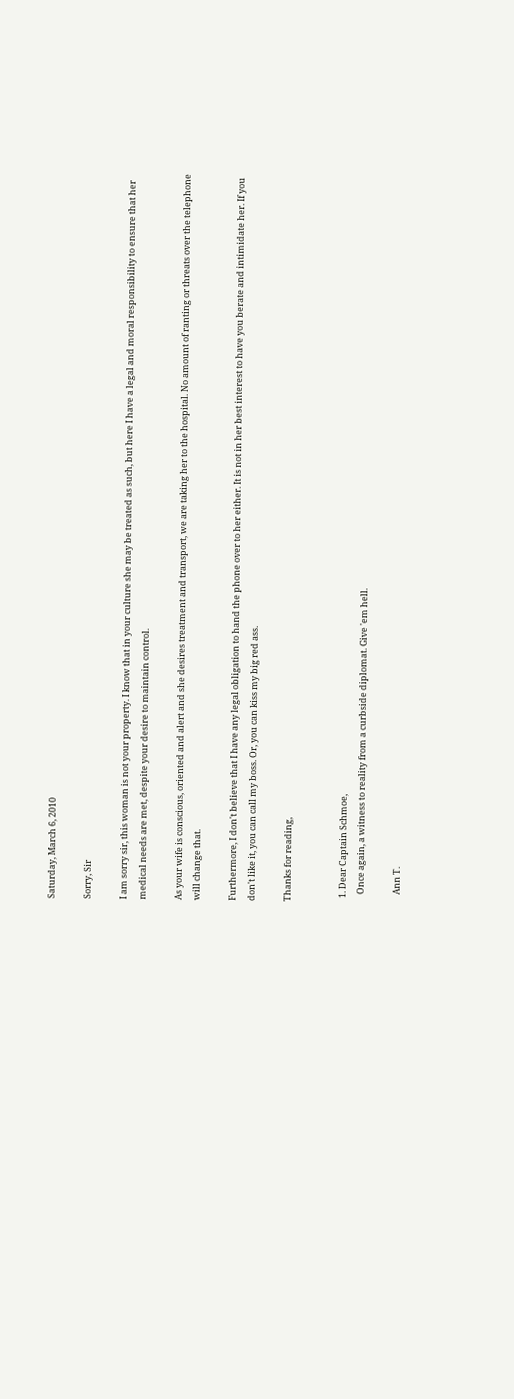Saturday, March 6, 2010

Sorry, Sir

I am sorry sir, this woman is not your property. I know that in your culture she may be treated as such, but here I have a legal and moral responsibility to ensure that her medical needs are met, despite your desire to maintain control.

As your wife is conscious, oriented and alert and she desires treatment and transport, we are taking her to the hospital. No amount of ranting or threats over the telephone will change that.

Furthermore, I don't believe that I have any legal obligation to hand the phone over to her either. It is not in her best interest to have you berate and intimidate her. If you don't like it, you can call my boss. Or, you can kiss my big red ass.

Thanks for reading,


  1. Dear Captain Schmoe,
    Once again, a witness to reality from a curbside diplomat. Give 'em hell.

    Ann T.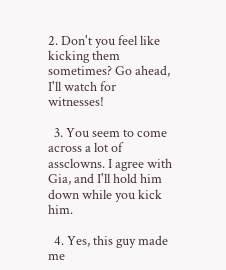2. Don't you feel like kicking them sometimes? Go ahead, I'll watch for witnesses!

  3. You seem to come across a lot of assclowns. I agree with Gia, and I'll hold him down while you kick him.

  4. Yes, this guy made me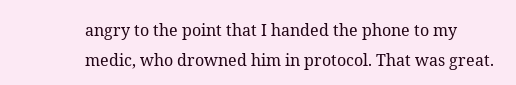angry to the point that I handed the phone to my medic, who drowned him in protocol. That was great.